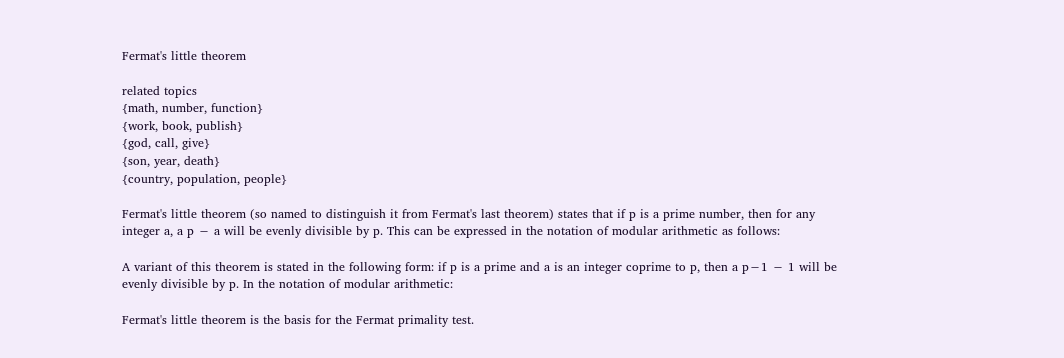Fermat's little theorem

related topics
{math, number, function}
{work, book, publish}
{god, call, give}
{son, year, death}
{country, population, people}

Fermat's little theorem (so named to distinguish it from Fermat's last theorem) states that if p is a prime number, then for any integer a, a p − a will be evenly divisible by p. This can be expressed in the notation of modular arithmetic as follows:

A variant of this theorem is stated in the following form: if p is a prime and a is an integer coprime to p, then a p−1 − 1 will be evenly divisible by p. In the notation of modular arithmetic:

Fermat's little theorem is the basis for the Fermat primality test.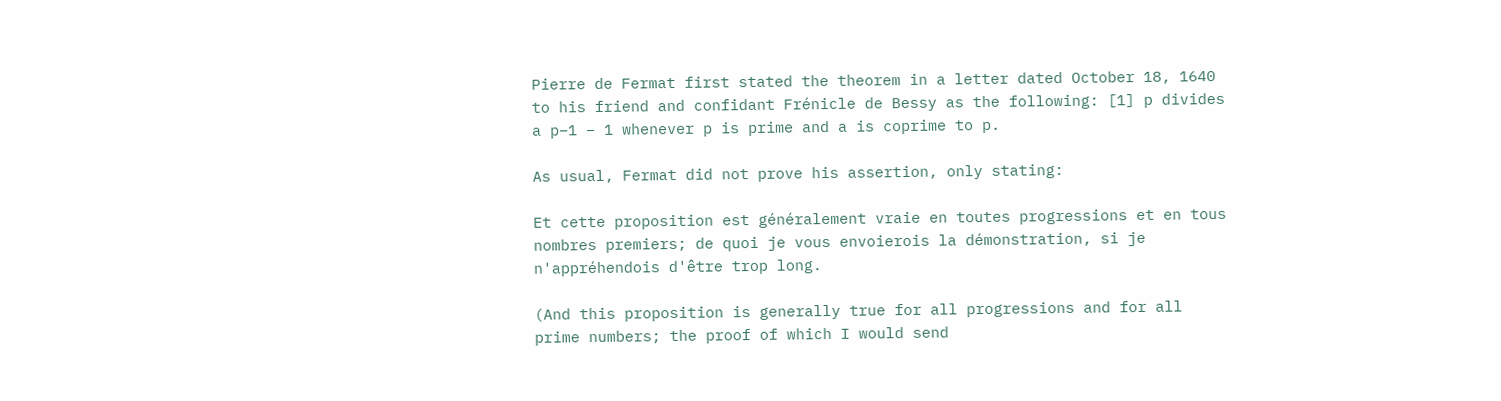Pierre de Fermat first stated the theorem in a letter dated October 18, 1640 to his friend and confidant Frénicle de Bessy as the following: [1] p divides a p−1 − 1 whenever p is prime and a is coprime to p.

As usual, Fermat did not prove his assertion, only stating:

Et cette proposition est généralement vraie en toutes progressions et en tous nombres premiers; de quoi je vous envoierois la démonstration, si je n'appréhendois d'être trop long.

(And this proposition is generally true for all progressions and for all prime numbers; the proof of which I would send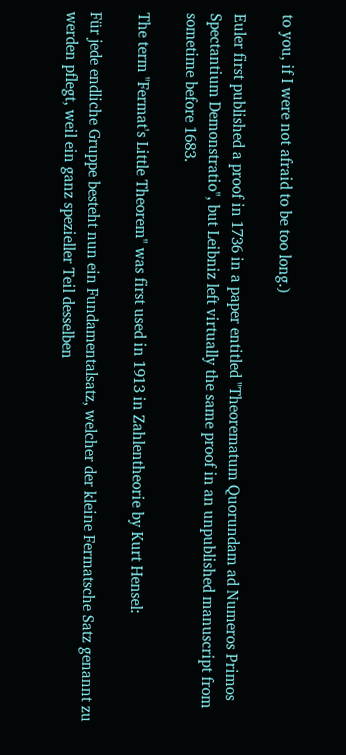to you, if I were not afraid to be too long.)

Euler first published a proof in 1736 in a paper entitled "Theorematum Quorundam ad Numeros Primos Spectantium Demonstratio", but Leibniz left virtually the same proof in an unpublished manuscript from sometime before 1683.

The term "Fermat's Little Theorem" was first used in 1913 in Zahlentheorie by Kurt Hensel:

Für jede endliche Gruppe besteht nun ein Fundamentalsatz, welcher der kleine Fermatsche Satz genannt zu werden pflegt, weil ein ganz spezieller Teil desselben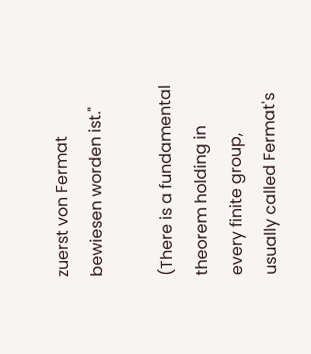zuerst von Fermat bewiesen worden ist."

(There is a fundamental theorem holding in every finite group, usually called Fermat's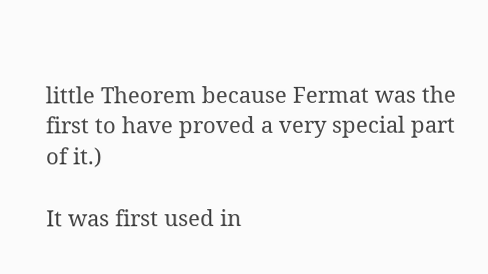little Theorem because Fermat was the first to have proved a very special part of it.)

It was first used in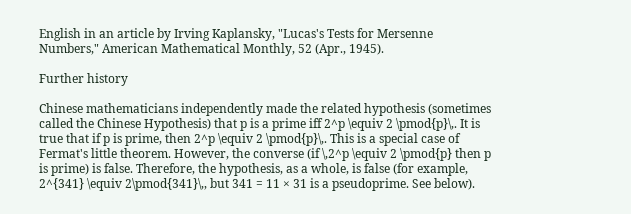English in an article by Irving Kaplansky, "Lucas's Tests for Mersenne Numbers," American Mathematical Monthly, 52 (Apr., 1945).

Further history

Chinese mathematicians independently made the related hypothesis (sometimes called the Chinese Hypothesis) that p is a prime iff 2^p \equiv 2 \pmod{p}\,. It is true that if p is prime, then 2^p \equiv 2 \pmod{p}\,. This is a special case of Fermat's little theorem. However, the converse (if \,2^p \equiv 2 \pmod{p} then p is prime) is false. Therefore, the hypothesis, as a whole, is false (for example, 2^{341} \equiv 2\pmod{341}\,, but 341 = 11 × 31 is a pseudoprime. See below).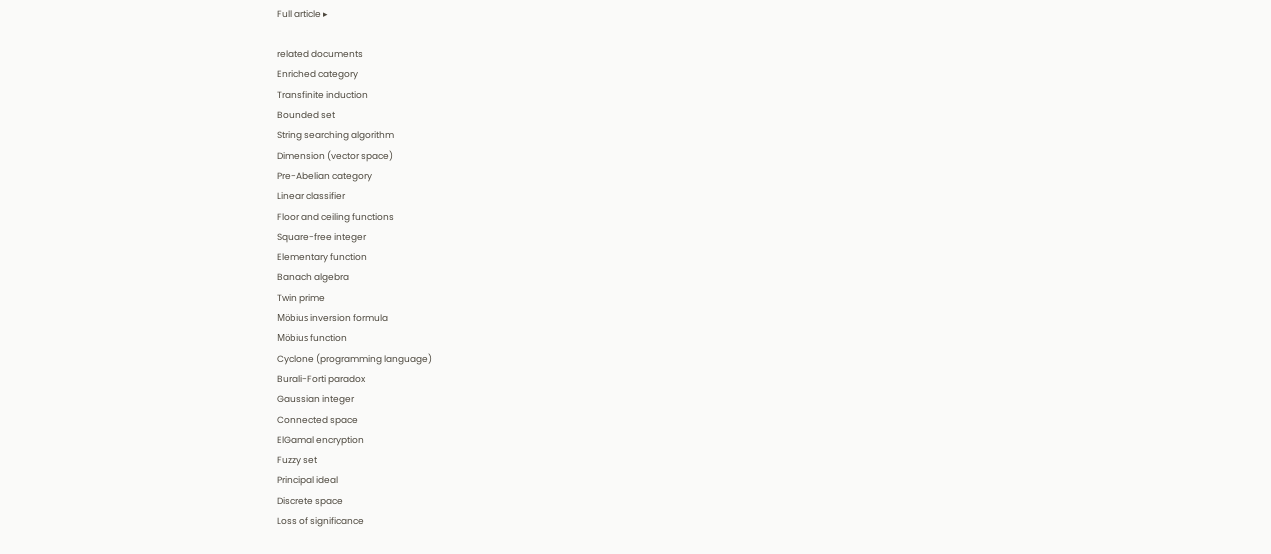Full article ▸

related documents
Enriched category
Transfinite induction
Bounded set
String searching algorithm
Dimension (vector space)
Pre-Abelian category
Linear classifier
Floor and ceiling functions
Square-free integer
Elementary function
Banach algebra
Twin prime
Möbius inversion formula
Möbius function
Cyclone (programming language)
Burali-Forti paradox
Gaussian integer
Connected space
ElGamal encryption
Fuzzy set
Principal ideal
Discrete space
Loss of significance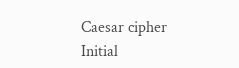Caesar cipher
Initial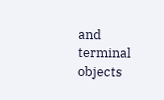and terminal objects